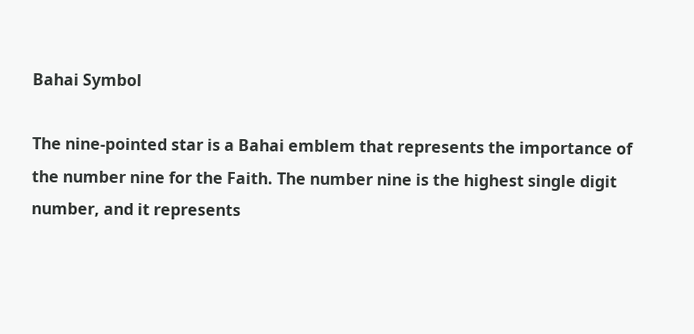Bahai Symbol

The nine-pointed star is a Bahai emblem that represents the importance of the number nine for the Faith. The number nine is the highest single digit number, and it represents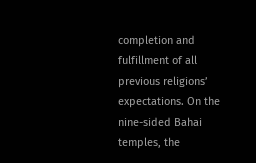completion and fulfillment of all previous religions’ expectations. On the nine-sided Bahai temples, the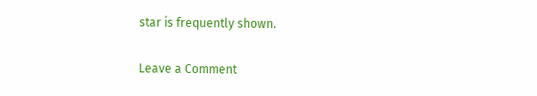star is frequently shown.

Leave a Comment